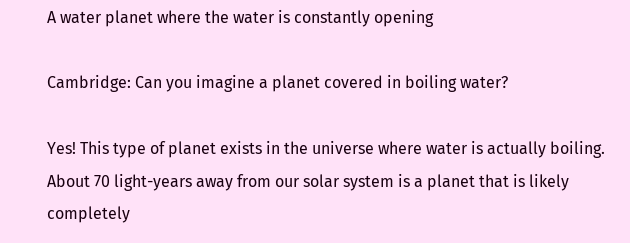A water planet where the water is constantly opening

Cambridge: Can you imagine a planet covered in boiling water?

Yes! This type of planet exists in the universe where water is actually boiling. About 70 light-years away from our solar system is a planet that is likely completely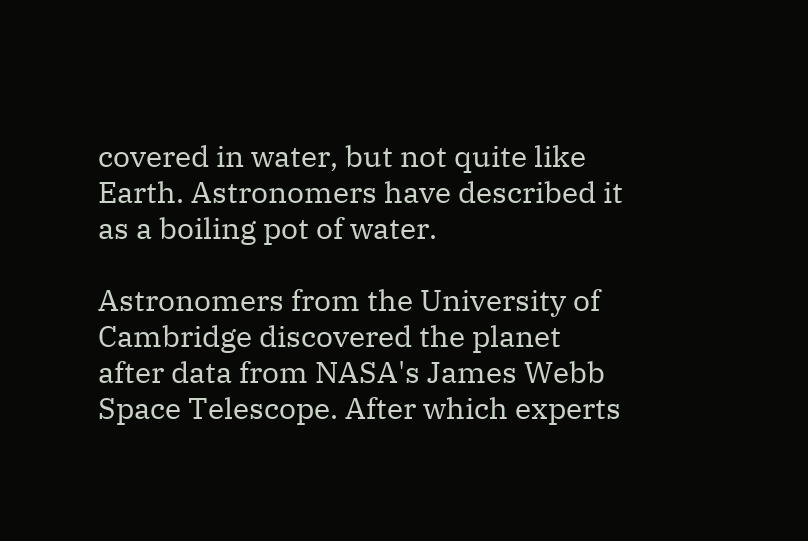covered in water, but not quite like Earth. Astronomers have described it as a boiling pot of water.

Astronomers from the University of Cambridge discovered the planet after data from NASA's James Webb Space Telescope. After which experts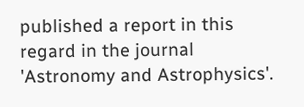published a report in this regard in the journal 'Astronomy and Astrophysics'.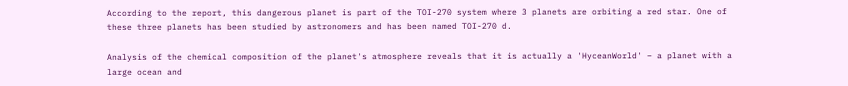According to the report, this dangerous planet is part of the TOI-270 system where 3 planets are orbiting a red star. One of these three planets has been studied by astronomers and has been named TOI-270 d.

Analysis of the chemical composition of the planet's atmosphere reveals that it is actually a 'HyceanWorld' – a planet with a large ocean and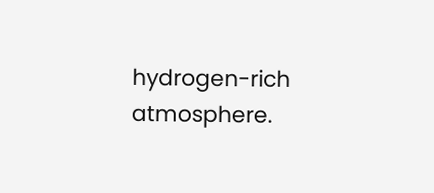hydrogen-rich atmosphere.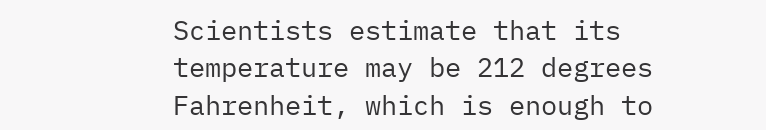Scientists estimate that its temperature may be 212 degrees Fahrenheit, which is enough to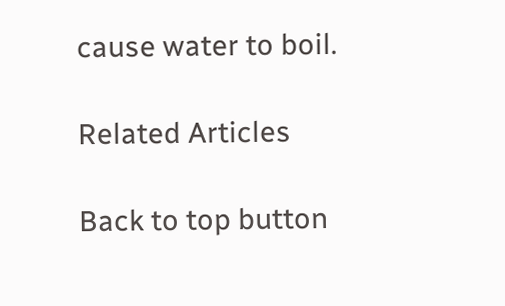cause water to boil.

Related Articles

Back to top button